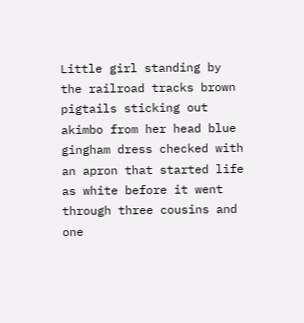Little girl standing by the railroad tracks brown pigtails sticking out akimbo from her head blue gingham dress checked with an apron that started life as white before it went through three cousins and one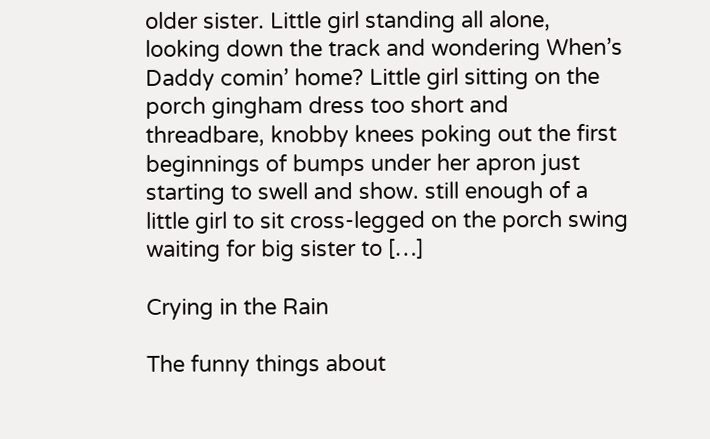older sister. Little girl standing all alone, looking down the track and wondering When’s Daddy comin’ home? Little girl sitting on the porch gingham dress too short and threadbare, knobby knees poking out the first beginnings of bumps under her apron just starting to swell and show. still enough of a little girl to sit cross-legged on the porch swing waiting for big sister to […]

Crying in the Rain

The funny things about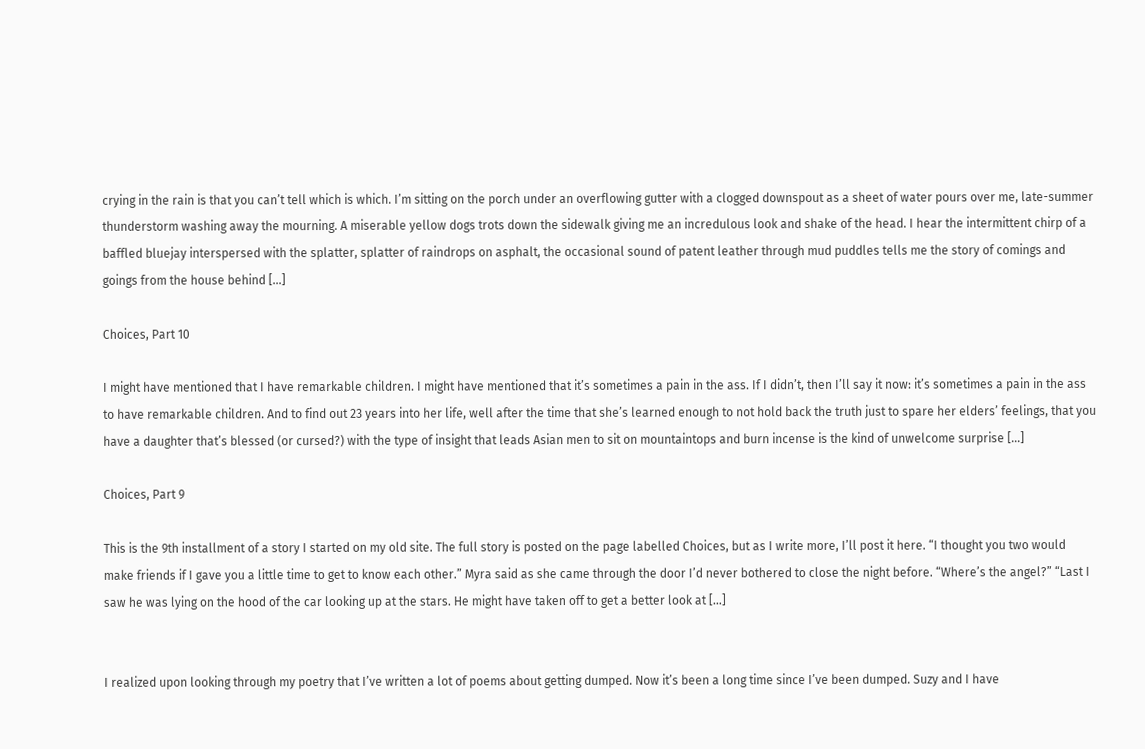crying in the rain is that you can’t tell which is which. I’m sitting on the porch under an overflowing gutter with a clogged downspout as a sheet of water pours over me, late-summer thunderstorm washing away the mourning. A miserable yellow dogs trots down the sidewalk giving me an incredulous look and shake of the head. I hear the intermittent chirp of a baffled bluejay interspersed with the splatter, splatter of raindrops on asphalt, the occasional sound of patent leather through mud puddles tells me the story of comings and goings from the house behind […]

Choices, Part 10

I might have mentioned that I have remarkable children. I might have mentioned that it’s sometimes a pain in the ass. If I didn’t, then I’ll say it now: it’s sometimes a pain in the ass to have remarkable children. And to find out 23 years into her life, well after the time that she’s learned enough to not hold back the truth just to spare her elders’ feelings, that you have a daughter that’s blessed (or cursed?) with the type of insight that leads Asian men to sit on mountaintops and burn incense is the kind of unwelcome surprise […]

Choices, Part 9

This is the 9th installment of a story I started on my old site. The full story is posted on the page labelled Choices, but as I write more, I’ll post it here. “I thought you two would make friends if I gave you a little time to get to know each other.” Myra said as she came through the door I’d never bothered to close the night before. “Where’s the angel?” “Last I saw he was lying on the hood of the car looking up at the stars. He might have taken off to get a better look at […]


I realized upon looking through my poetry that I’ve written a lot of poems about getting dumped. Now it’s been a long time since I’ve been dumped. Suzy and I have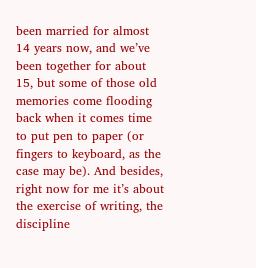been married for almost 14 years now, and we’ve been together for about 15, but some of those old memories come flooding back when it comes time to put pen to paper (or fingers to keyboard, as the case may be). And besides, right now for me it’s about the exercise of writing, the discipline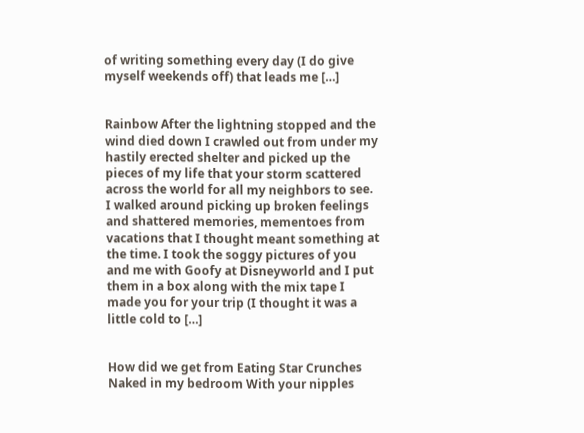of writing something every day (I do give myself weekends off) that leads me […]


Rainbow After the lightning stopped and the wind died down I crawled out from under my hastily erected shelter and picked up the pieces of my life that your storm scattered across the world for all my neighbors to see. I walked around picking up broken feelings and shattered memories, mementoes from vacations that I thought meant something at the time. I took the soggy pictures of you and me with Goofy at Disneyworld and I put them in a box along with the mix tape I made you for your trip (I thought it was a little cold to […]


How did we get from Eating Star Crunches Naked in my bedroom With your nipples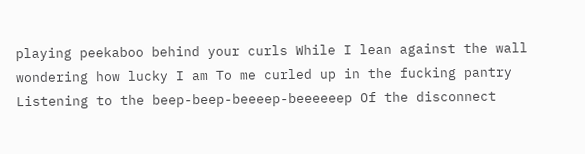playing peekaboo behind your curls While I lean against the wall wondering how lucky I am To me curled up in the fucking pantry Listening to the beep-beep-beeeep-beeeeeep Of the disconnect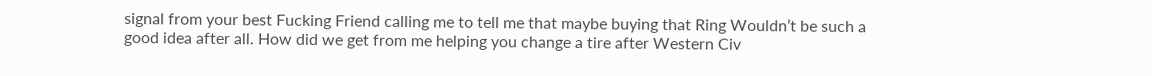signal from your best Fucking Friend calling me to tell me that maybe buying that Ring Wouldn’t be such a good idea after all. How did we get from me helping you change a tire after Western Civ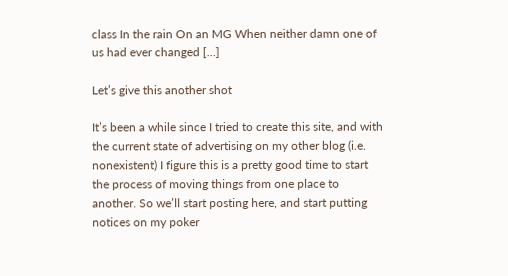class In the rain On an MG When neither damn one of us had ever changed […]

Let’s give this another shot

It’s been a while since I tried to create this site, and with the current state of advertising on my other blog (i.e. nonexistent) I figure this is a pretty good time to start the process of moving things from one place to another. So we’ll start posting here, and start putting notices on my poker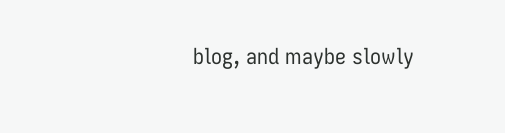blog, and maybe slowly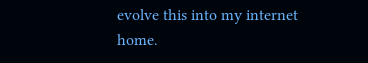evolve this into my internet home.